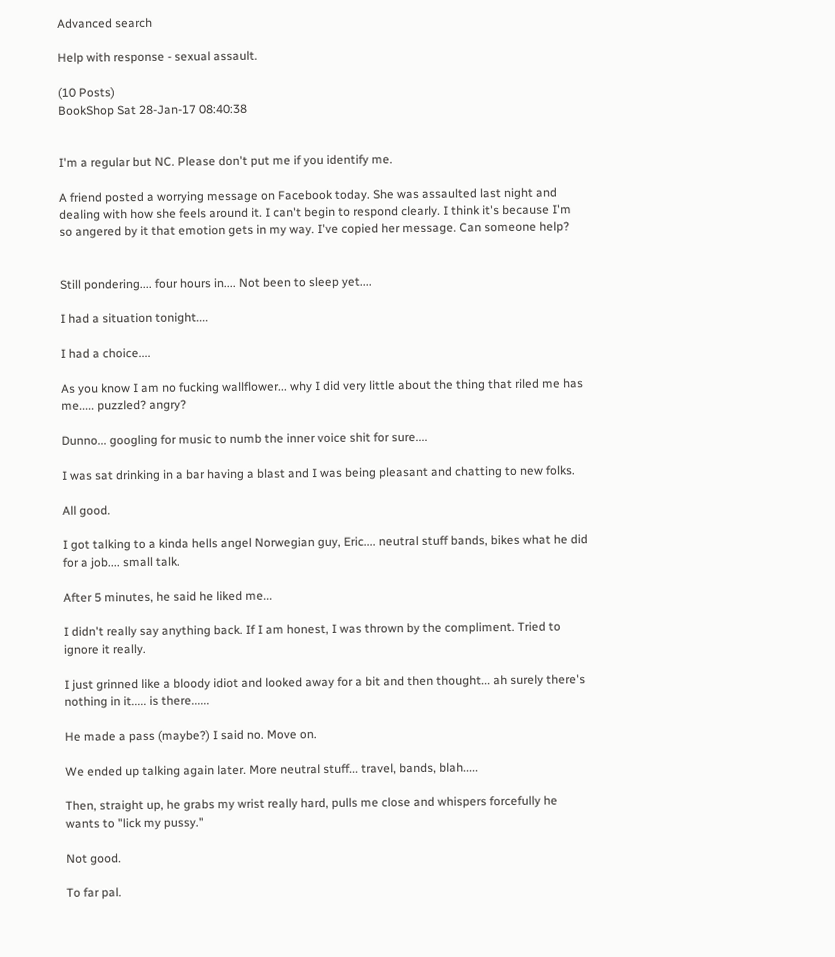Advanced search

Help with response - sexual assault.

(10 Posts)
BookShop Sat 28-Jan-17 08:40:38


I'm a regular but NC. Please don't put me if you identify me.

A friend posted a worrying message on Facebook today. She was assaulted last night and dealing with how she feels around it. I can't begin to respond clearly. I think it's because I'm so angered by it that emotion gets in my way. I've copied her message. Can someone help?


Still pondering.... four hours in.... Not been to sleep yet....

I had a situation tonight....

I had a choice....

As you know I am no fucking wallflower... why I did very little about the thing that riled me has me..... puzzled? angry?

Dunno... googling for music to numb the inner voice shit for sure....

I was sat drinking in a bar having a blast and I was being pleasant and chatting to new folks.

All good.

I got talking to a kinda hells angel Norwegian guy, Eric.... neutral stuff bands, bikes what he did for a job.... small talk.

After 5 minutes, he said he liked me...

I didn't really say anything back. If I am honest, I was thrown by the compliment. Tried to ignore it really.

I just grinned like a bloody idiot and looked away for a bit and then thought... ah surely there's nothing in it..... is there......

He made a pass (maybe?) I said no. Move on.

We ended up talking again later. More neutral stuff... travel, bands, blah.....

Then, straight up, he grabs my wrist really hard, pulls me close and whispers forcefully he wants to "lick my pussy."

Not good.

To far pal.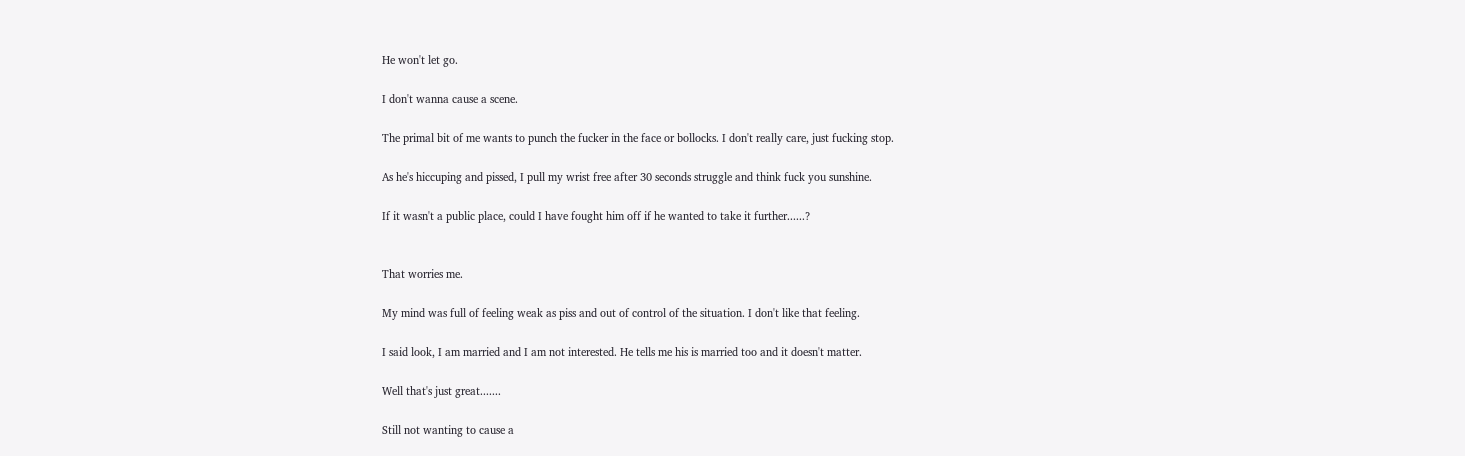He won't let go.

I don't wanna cause a scene.

The primal bit of me wants to punch the fucker in the face or bollocks. I don't really care, just fucking stop.

As he's hiccuping and pissed, I pull my wrist free after 30 seconds struggle and think fuck you sunshine.

If it wasn't a public place, could I have fought him off if he wanted to take it further......?


That worries me.

My mind was full of feeling weak as piss and out of control of the situation. I don't like that feeling.

I said look, I am married and I am not interested. He tells me his is married too and it doesn't matter.

Well that's just great.......

Still not wanting to cause a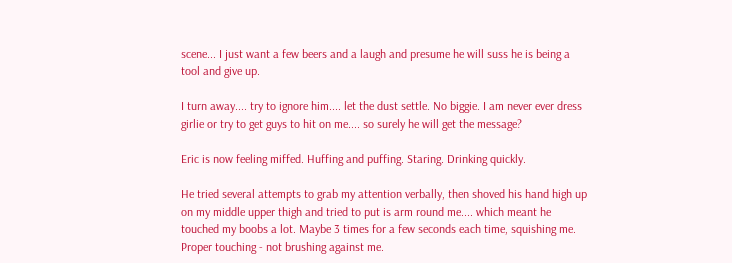scene... I just want a few beers and a laugh and presume he will suss he is being a tool and give up.

I turn away.... try to ignore him.... let the dust settle. No biggie. I am never ever dress girlie or try to get guys to hit on me.... so surely he will get the message?

Eric is now feeling miffed. Huffing and puffing. Staring. Drinking quickly.

He tried several attempts to grab my attention verbally, then shoved his hand high up on my middle upper thigh and tried to put is arm round me.... which meant he touched my boobs a lot. Maybe 3 times for a few seconds each time, squishing me. Proper touching - not brushing against me.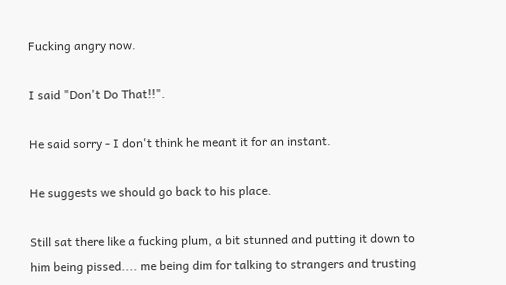Fucking angry now.

I said "Don't Do That!!".

He said sorry - I don't think he meant it for an instant.

He suggests we should go back to his place.

Still sat there like a fucking plum, a bit stunned and putting it down to him being pissed.... me being dim for talking to strangers and trusting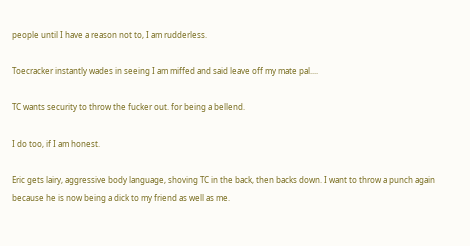people until I have a reason not to, I am rudderless.

Toecracker instantly wades in seeing I am miffed and said leave off my mate pal....

TC wants security to throw the fucker out. for being a bellend.

I do too, if I am honest.

Eric gets lairy, aggressive body language, shoving TC in the back, then backs down. I want to throw a punch again because he is now being a dick to my friend as well as me.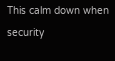This calm down when security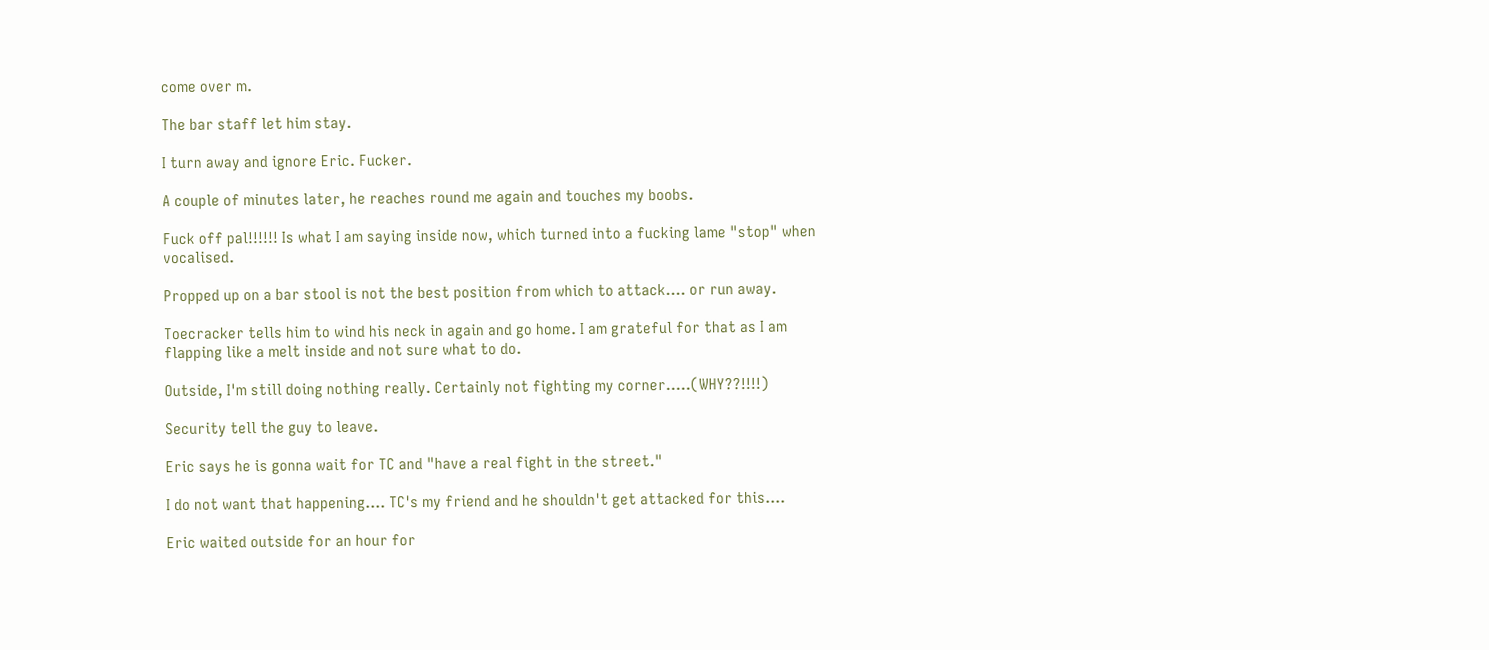come over m.

The bar staff let him stay.

I turn away and ignore Eric. Fucker.

A couple of minutes later, he reaches round me again and touches my boobs.

Fuck off pal!!!!!! Is what I am saying inside now, which turned into a fucking lame "stop" when vocalised.

Propped up on a bar stool is not the best position from which to attack.... or run away.

Toecracker tells him to wind his neck in again and go home. I am grateful for that as I am flapping like a melt inside and not sure what to do.

Outside, I'm still doing nothing really. Certainly not fighting my corner.....(WHY??!!!!)

Security tell the guy to leave.

Eric says he is gonna wait for TC and "have a real fight in the street."

I do not want that happening.... TC's my friend and he shouldn't get attacked for this....

Eric waited outside for an hour for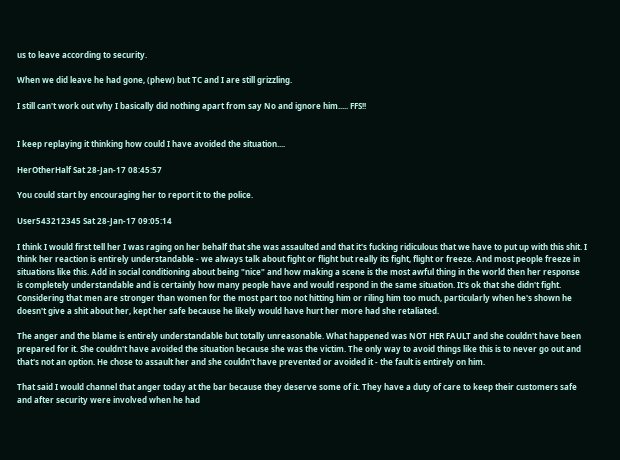us to leave according to security.

When we did leave he had gone, (phew) but TC and I are still grizzling.

I still can't work out why I basically did nothing apart from say No and ignore him..... FFS!!


I keep replaying it thinking how could I have avoided the situation....

HerOtherHalf Sat 28-Jan-17 08:45:57

You could start by encouraging her to report it to the police.

User543212345 Sat 28-Jan-17 09:05:14

I think I would first tell her I was raging on her behalf that she was assaulted and that it's fucking ridiculous that we have to put up with this shit. I think her reaction is entirely understandable - we always talk about fight or flight but really its fight, flight or freeze. And most people freeze in situations like this. Add in social conditioning about being "nice" and how making a scene is the most awful thing in the world then her response is completely understandable and is certainly how many people have and would respond in the same situation. It's ok that she didn't fight. Considering that men are stronger than women for the most part too not hitting him or riling him too much, particularly when he's shown he doesn't give a shit about her, kept her safe because he likely would have hurt her more had she retaliated.

The anger and the blame is entirely understandable but totally unreasonable. What happened was NOT HER FAULT and she couldn't have been prepared for it. She couldn't have avoided the situation because she was the victim. The only way to avoid things like this is to never go out and that's not an option. He chose to assault her and she couldn't have prevented or avoided it - the fault is entirely on him.

That said I would channel that anger today at the bar because they deserve some of it. They have a duty of care to keep their customers safe and after security were involved when he had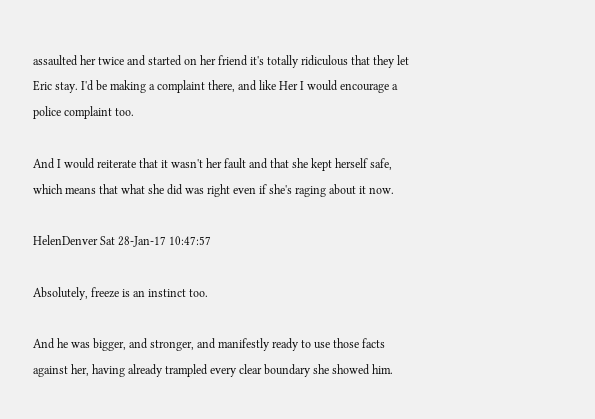assaulted her twice and started on her friend it's totally ridiculous that they let Eric stay. I'd be making a complaint there, and like Her I would encourage a police complaint too.

And I would reiterate that it wasn't her fault and that she kept herself safe, which means that what she did was right even if she's raging about it now.

HelenDenver Sat 28-Jan-17 10:47:57

Absolutely, freeze is an instinct too.

And he was bigger, and stronger, and manifestly ready to use those facts against her, having already trampled every clear boundary she showed him.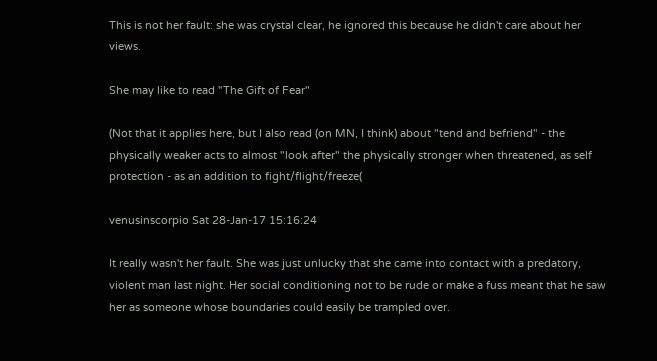This is not her fault: she was crystal clear, he ignored this because he didn't care about her views.

She may like to read "The Gift of Fear"

(Not that it applies here, but I also read (on MN, I think) about "tend and befriend" - the physically weaker acts to almost "look after" the physically stronger when threatened, as self protection - as an addition to fight/flight/freeze(

venusinscorpio Sat 28-Jan-17 15:16:24

It really wasn't her fault. She was just unlucky that she came into contact with a predatory, violent man last night. Her social conditioning not to be rude or make a fuss meant that he saw her as someone whose boundaries could easily be trampled over.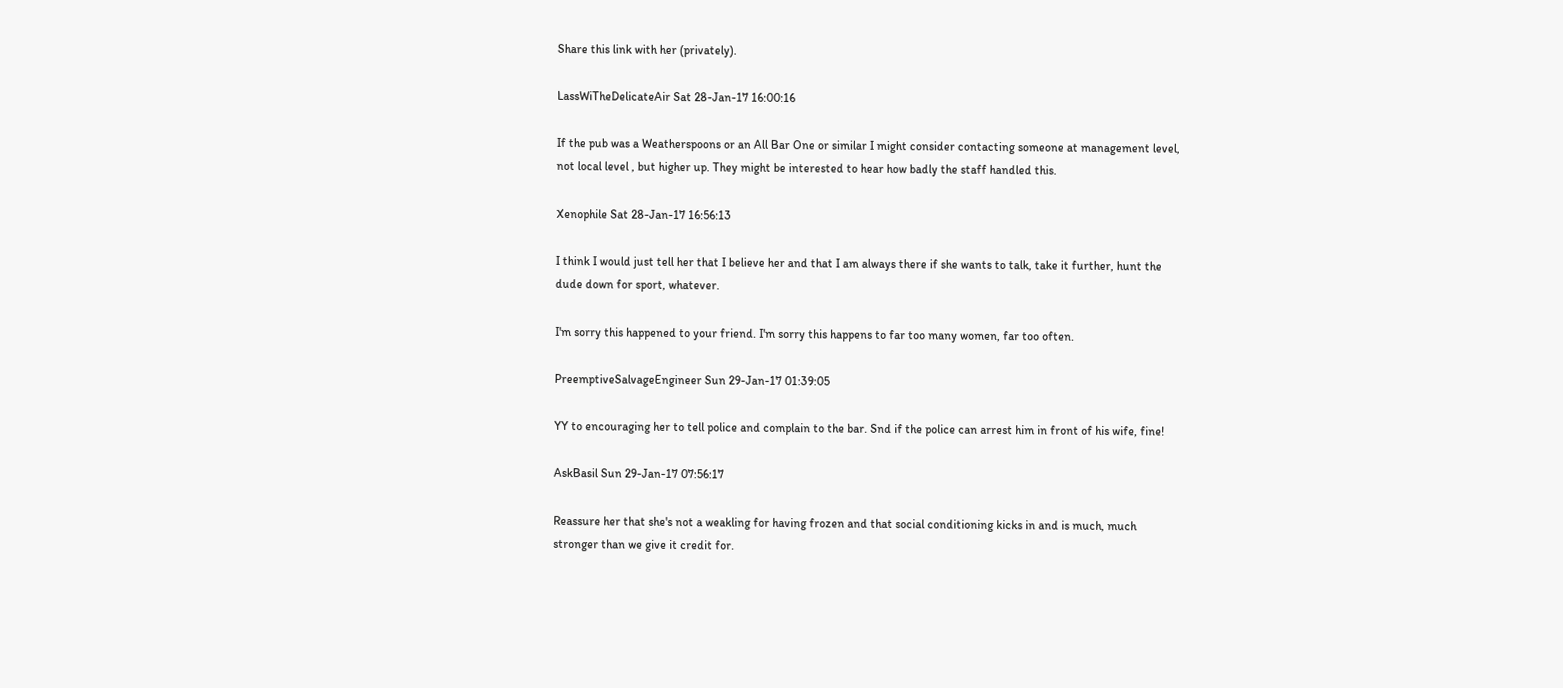Share this link with her (privately).

LassWiTheDelicateAir Sat 28-Jan-17 16:00:16

If the pub was a Weatherspoons or an All Bar One or similar I might consider contacting someone at management level, not local level , but higher up. They might be interested to hear how badly the staff handled this.

Xenophile Sat 28-Jan-17 16:56:13

I think I would just tell her that I believe her and that I am always there if she wants to talk, take it further, hunt the dude down for sport, whatever.

I'm sorry this happened to your friend. I'm sorry this happens to far too many women, far too often.

PreemptiveSalvageEngineer Sun 29-Jan-17 01:39:05

YY to encouraging her to tell police and complain to the bar. Snd if the police can arrest him in front of his wife, fine!

AskBasil Sun 29-Jan-17 07:56:17

Reassure her that she's not a weakling for having frozen and that social conditioning kicks in and is much, much stronger than we give it credit for.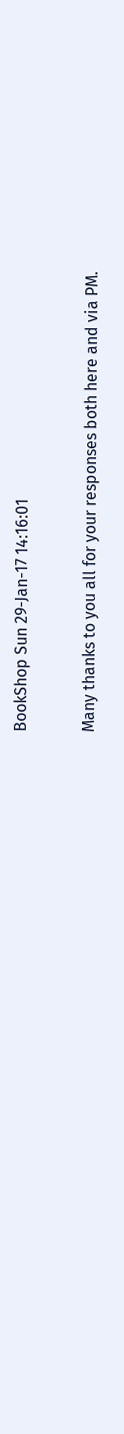BookShop Sun 29-Jan-17 14:16:01

Many thanks to you all for your responses both here and via PM.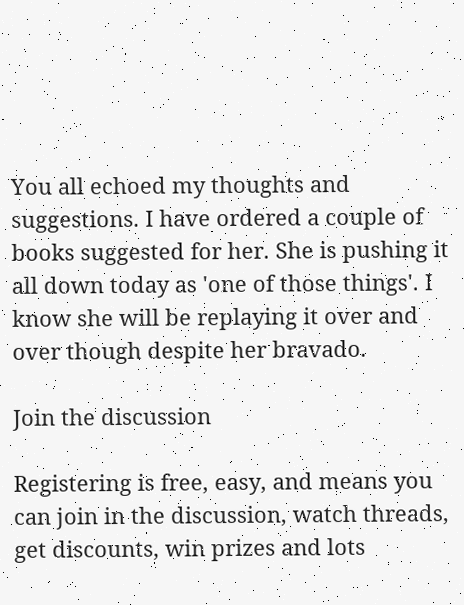You all echoed my thoughts and suggestions. I have ordered a couple of books suggested for her. She is pushing it all down today as 'one of those things'. I know she will be replaying it over and over though despite her bravado.

Join the discussion

Registering is free, easy, and means you can join in the discussion, watch threads, get discounts, win prizes and lots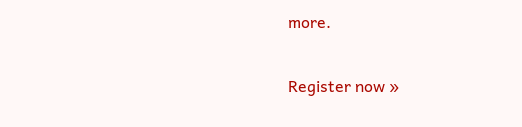more.

Register now »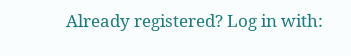Already registered? Log in with: